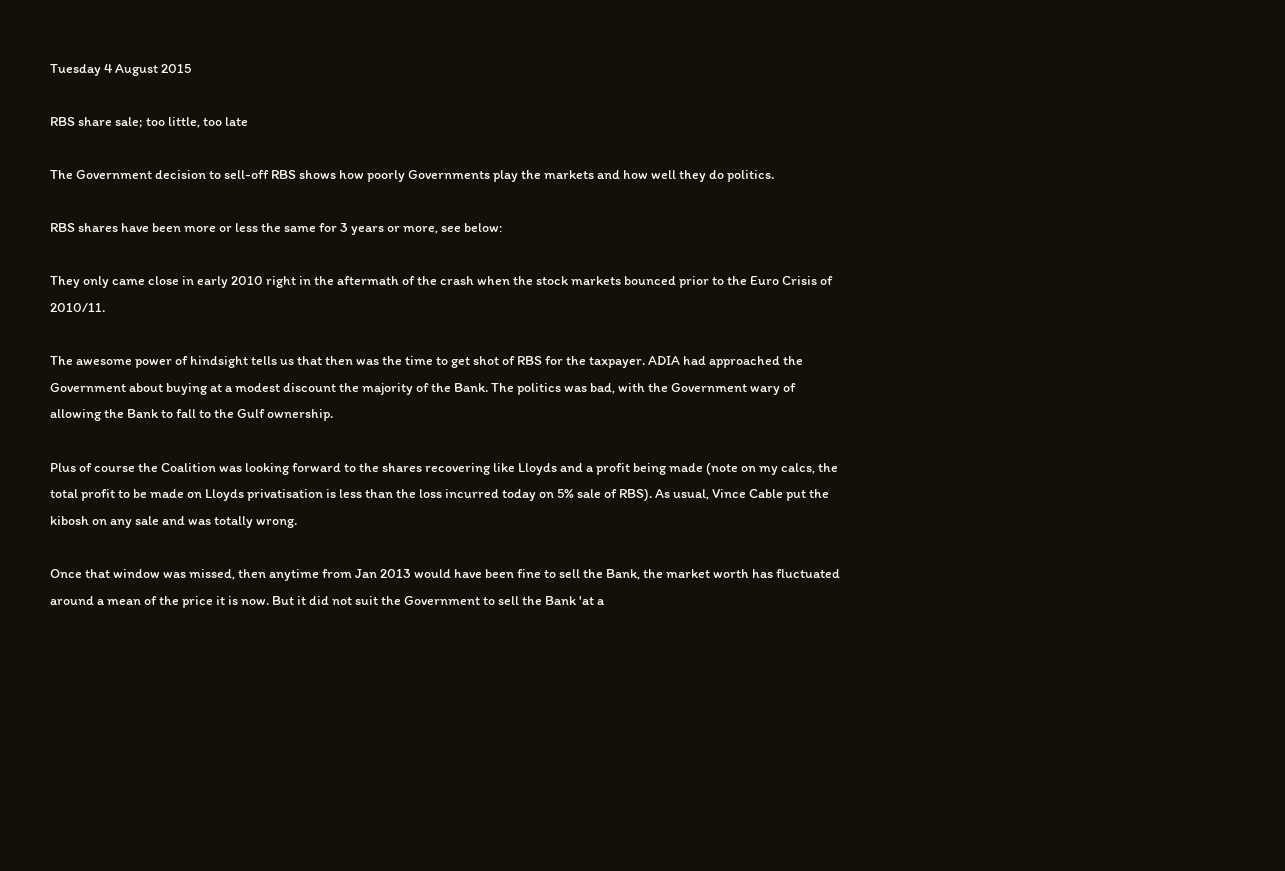Tuesday 4 August 2015

RBS share sale; too little, too late

The Government decision to sell-off RBS shows how poorly Governments play the markets and how well they do politics.

RBS shares have been more or less the same for 3 years or more, see below:

They only came close in early 2010 right in the aftermath of the crash when the stock markets bounced prior to the Euro Crisis of 2010/11.

The awesome power of hindsight tells us that then was the time to get shot of RBS for the taxpayer. ADIA had approached the Government about buying at a modest discount the majority of the Bank. The politics was bad, with the Government wary of allowing the Bank to fall to the Gulf ownership.

Plus of course the Coalition was looking forward to the shares recovering like Lloyds and a profit being made (note on my calcs, the total profit to be made on Lloyds privatisation is less than the loss incurred today on 5% sale of RBS). As usual, Vince Cable put the kibosh on any sale and was totally wrong.

Once that window was missed, then anytime from Jan 2013 would have been fine to sell the Bank, the market worth has fluctuated around a mean of the price it is now. But it did not suit the Government to sell the Bank 'at a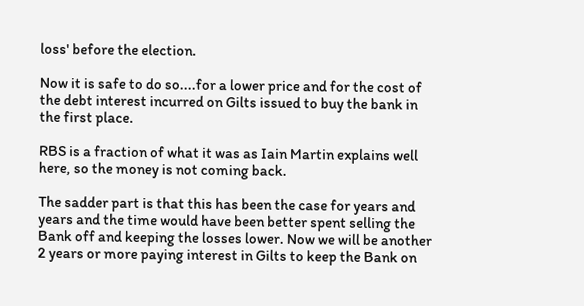loss' before the election.

Now it is safe to do so....for a lower price and for the cost of the debt interest incurred on Gilts issued to buy the bank in the first place.

RBS is a fraction of what it was as Iain Martin explains well here, so the money is not coming back.

The sadder part is that this has been the case for years and years and the time would have been better spent selling the Bank off and keeping the losses lower. Now we will be another 2 years or more paying interest in Gilts to keep the Bank on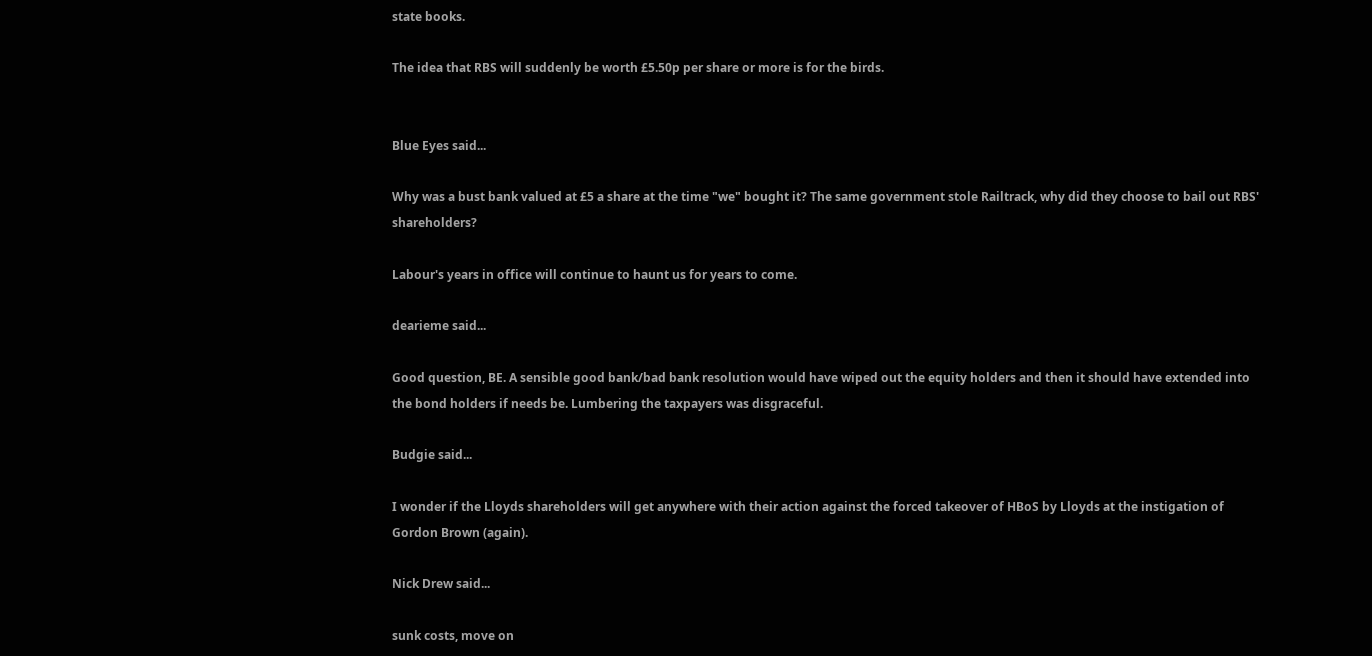state books.

The idea that RBS will suddenly be worth £5.50p per share or more is for the birds.


Blue Eyes said...

Why was a bust bank valued at £5 a share at the time "we" bought it? The same government stole Railtrack, why did they choose to bail out RBS' shareholders?

Labour's years in office will continue to haunt us for years to come.

dearieme said...

Good question, BE. A sensible good bank/bad bank resolution would have wiped out the equity holders and then it should have extended into the bond holders if needs be. Lumbering the taxpayers was disgraceful.

Budgie said...

I wonder if the Lloyds shareholders will get anywhere with their action against the forced takeover of HBoS by Lloyds at the instigation of Gordon Brown (again).

Nick Drew said...

sunk costs, move on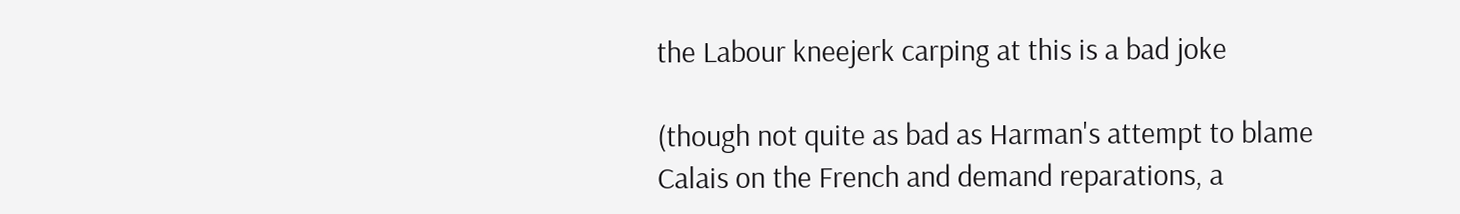the Labour kneejerk carping at this is a bad joke

(though not quite as bad as Harman's attempt to blame Calais on the French and demand reparations, a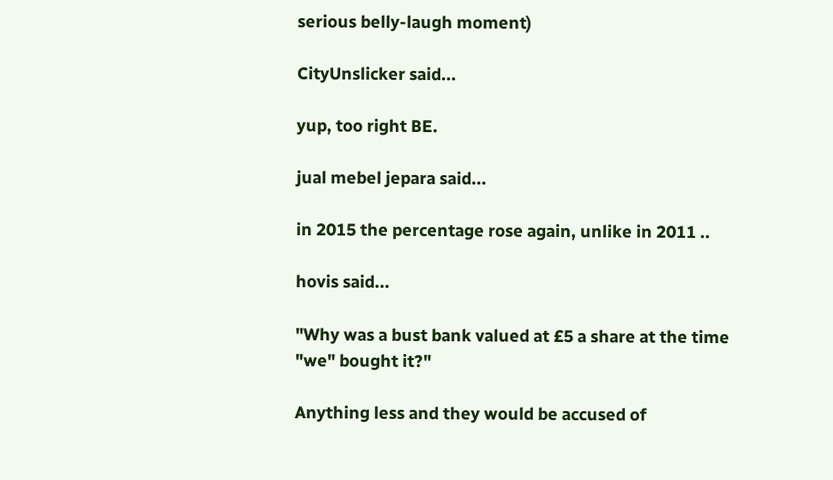serious belly-laugh moment)

CityUnslicker said...

yup, too right BE.

jual mebel jepara said...

in 2015 the percentage rose again, unlike in 2011 ..

hovis said...

"Why was a bust bank valued at £5 a share at the time "we" bought it?"

Anything less and they would be accused of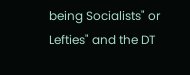being Socialists" or Lefties" and the DT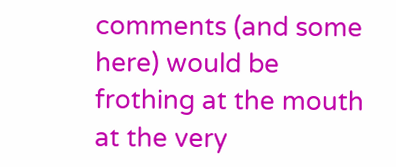comments (and some here) would be frothing at the mouth at the very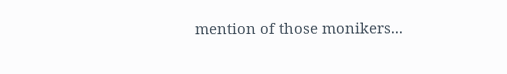mention of those monikers...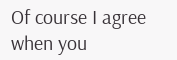Of course I agree when you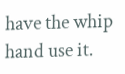have the whip hand use it.